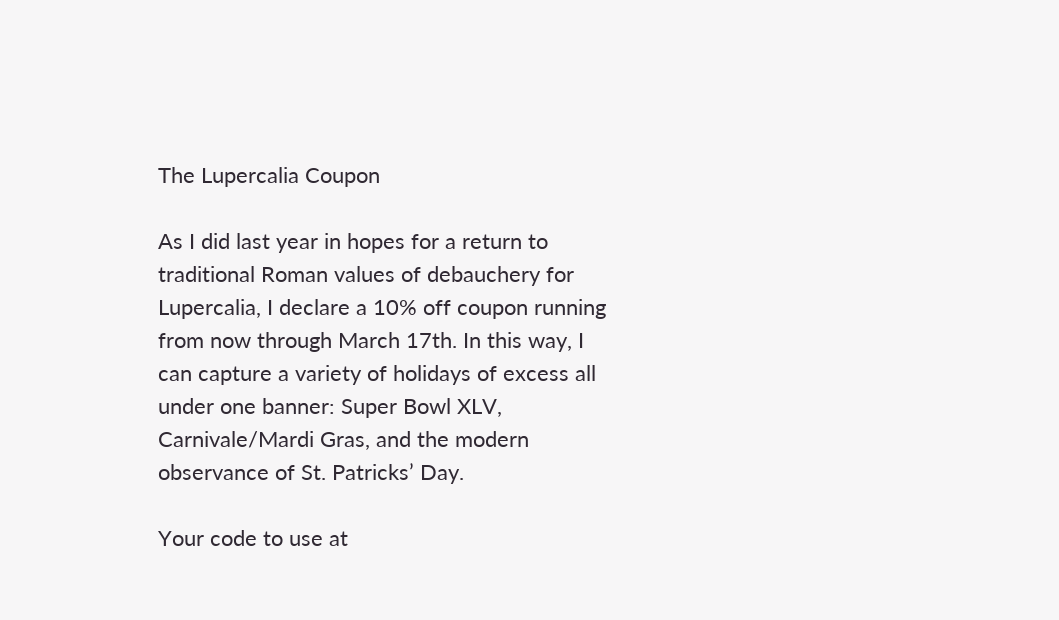The Lupercalia Coupon

As I did last year in hopes for a return to traditional Roman values of debauchery for Lupercalia, I declare a 10% off coupon running from now through March 17th. In this way, I can capture a variety of holidays of excess all under one banner: Super Bowl XLV, Carnivale/Mardi Gras, and the modern observance of St. Patricks’ Day.

Your code to use at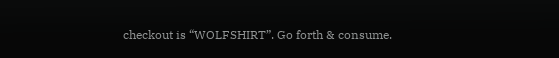checkout is “WOLFSHIRT”. Go forth & consume.